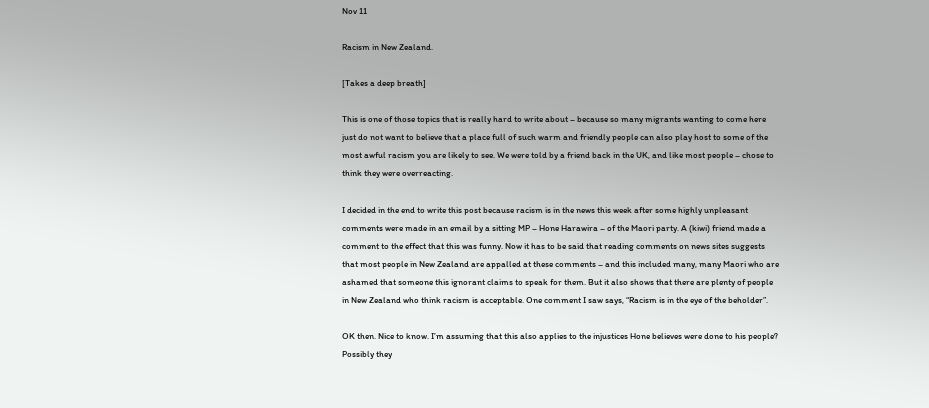Nov 11

Racism in New Zealand.

[Takes a deep breath]

This is one of those topics that is really hard to write about – because so many migrants wanting to come here just do not want to believe that a place full of such warm and friendly people can also play host to some of the most awful racism you are likely to see. We were told by a friend back in the UK, and like most people – chose to think they were overreacting.

I decided in the end to write this post because racism is in the news this week after some highly unpleasant comments were made in an email by a sitting MP – Hone Harawira – of the Maori party. A (kiwi) friend made a comment to the effect that this was funny. Now it has to be said that reading comments on news sites suggests that most people in New Zealand are appalled at these comments – and this included many, many Maori who are ashamed that someone this ignorant claims to speak for them. But it also shows that there are plenty of people in New Zealand who think racism is acceptable. One comment I saw says, “Racism is in the eye of the beholder”.

OK then. Nice to know. I’m assuming that this also applies to the injustices Hone believes were done to his people? Possibly they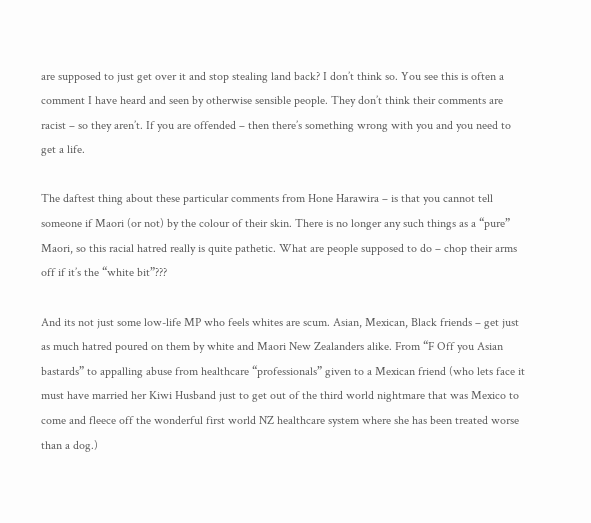are supposed to just get over it and stop stealing land back? I don’t think so. You see this is often a comment I have heard and seen by otherwise sensible people. They don’t think their comments are racist – so they aren’t. If you are offended – then there’s something wrong with you and you need to get a life.

The daftest thing about these particular comments from Hone Harawira – is that you cannot tell someone if Maori (or not) by the colour of their skin. There is no longer any such things as a “pure” Maori, so this racial hatred really is quite pathetic. What are people supposed to do – chop their arms off if it’s the “white bit”???

And its not just some low-life MP who feels whites are scum. Asian, Mexican, Black friends – get just as much hatred poured on them by white and Maori New Zealanders alike. From “F Off you Asian bastards” to appalling abuse from healthcare “professionals” given to a Mexican friend (who lets face it must have married her Kiwi Husband just to get out of the third world nightmare that was Mexico to come and fleece off the wonderful first world NZ healthcare system where she has been treated worse than a dog.)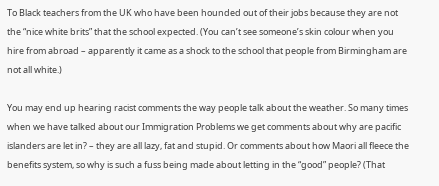To Black teachers from the UK who have been hounded out of their jobs because they are not the “nice white brits” that the school expected. (You can’t see someone’s skin colour when you hire from abroad – apparently it came as a shock to the school that people from Birmingham are not all white.)

You may end up hearing racist comments the way people talk about the weather. So many times when we have talked about our Immigration Problems we get comments about why are pacific islanders are let in? – they are all lazy, fat and stupid. Or comments about how Maori all fleece the benefits system, so why is such a fuss being made about letting in the “good” people? (That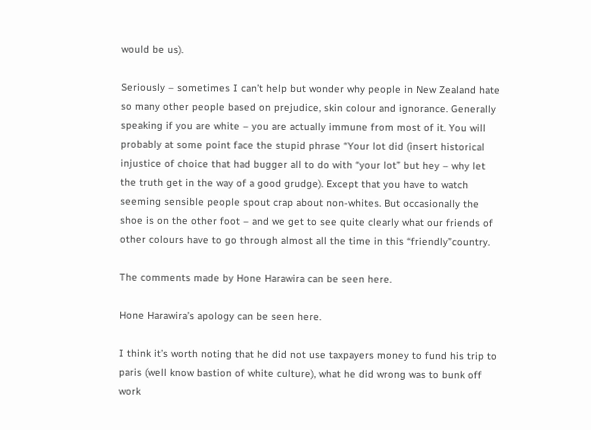would be us).

Seriously – sometimes I can’t help but wonder why people in New Zealand hate so many other people based on prejudice, skin colour and ignorance. Generally speaking if you are white – you are actually immune from most of it. You will probably at some point face the stupid phrase “Your lot did (insert historical injustice of choice that had bugger all to do with “your lot” but hey – why let the truth get in the way of a good grudge). Except that you have to watch seeming sensible people spout crap about non-whites. But occasionally the shoe is on the other foot – and we get to see quite clearly what our friends of other colours have to go through almost all the time in this “friendly”country.

The comments made by Hone Harawira can be seen here.

Hone Harawira’s apology can be seen here.

I think it’s worth noting that he did not use taxpayers money to fund his trip to paris (well know bastion of white culture), what he did wrong was to bunk off work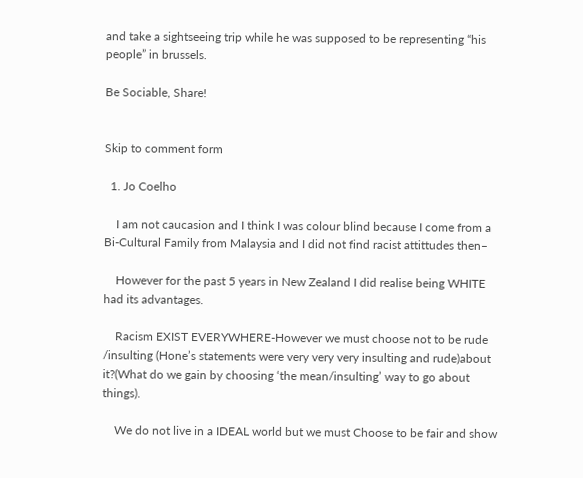and take a sightseeing trip while he was supposed to be representing “his people” in brussels.

Be Sociable, Share!


Skip to comment form

  1. Jo Coelho

    I am not caucasion and I think I was colour blind because I come from a Bi-Cultural Family from Malaysia and I did not find racist attittudes then–

    However for the past 5 years in New Zealand I did realise being WHITE had its advantages.

    Racism EXIST EVERYWHERE-However we must choose not to be rude /insulting (Hone’s statements were very very very insulting and rude)about it?(What do we gain by choosing ‘the mean/insulting’ way to go about things).

    We do not live in a IDEAL world but we must Choose to be fair and show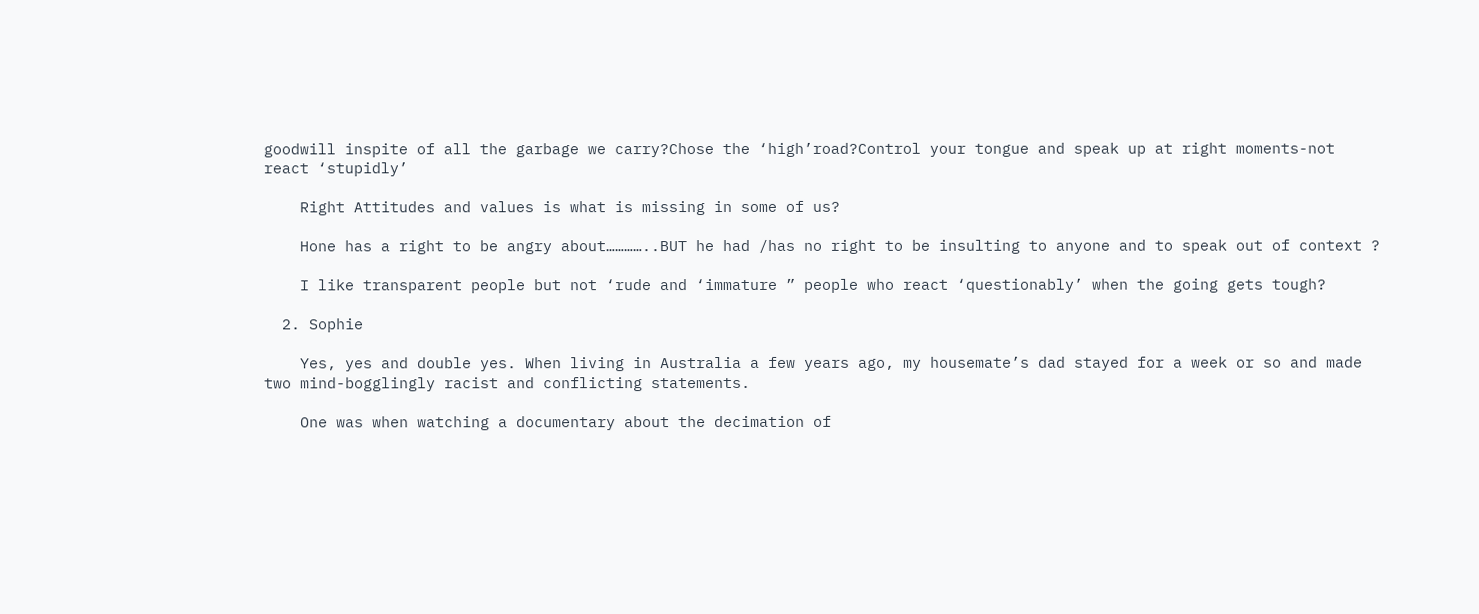goodwill inspite of all the garbage we carry?Chose the ‘high’road?Control your tongue and speak up at right moments-not react ‘stupidly’

    Right Attitudes and values is what is missing in some of us?

    Hone has a right to be angry about…………..BUT he had /has no right to be insulting to anyone and to speak out of context ?

    I like transparent people but not ‘rude and ‘immature ” people who react ‘questionably’ when the going gets tough?

  2. Sophie

    Yes, yes and double yes. When living in Australia a few years ago, my housemate’s dad stayed for a week or so and made two mind-bogglingly racist and conflicting statements.

    One was when watching a documentary about the decimation of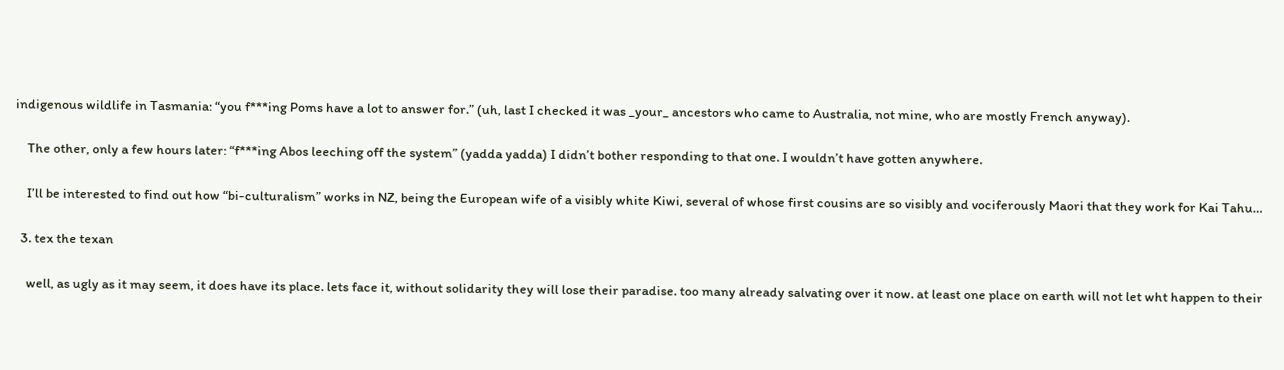indigenous wildlife in Tasmania: “you f***ing Poms have a lot to answer for.” (uh, last I checked it was _your_ ancestors who came to Australia, not mine, who are mostly French anyway).

    The other, only a few hours later: “f***ing Abos leeching off the system” (yadda yadda) I didn’t bother responding to that one. I wouldn’t have gotten anywhere.

    I’ll be interested to find out how “bi-culturalism” works in NZ, being the European wife of a visibly white Kiwi, several of whose first cousins are so visibly and vociferously Maori that they work for Kai Tahu…

  3. tex the texan

    well, as ugly as it may seem, it does have its place. lets face it, without solidarity they will lose their paradise. too many already salvating over it now. at least one place on earth will not let wht happen to their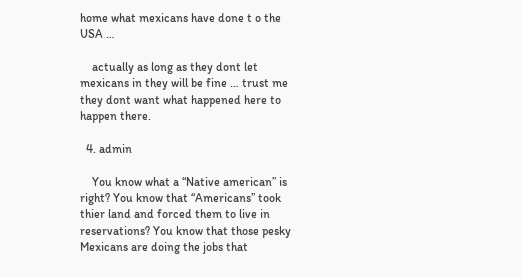home what mexicans have done t o the USA …

    actually as long as they dont let mexicans in they will be fine … trust me they dont want what happened here to happen there.

  4. admin

    You know what a “Native american” is right? You know that “Americans” took thier land and forced them to live in reservations? You know that those pesky Mexicans are doing the jobs that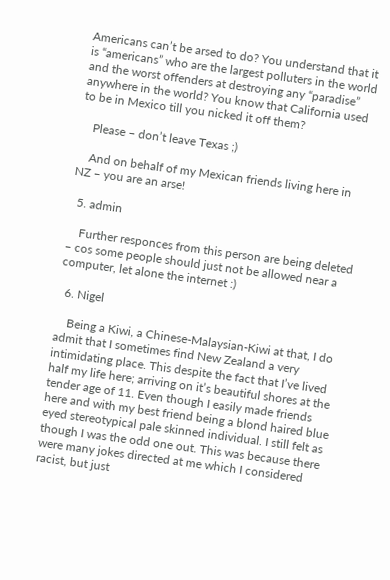Americans can’t be arsed to do? You understand that it is “americans” who are the largest polluters in the world and the worst offenders at destroying any “paradise” anywhere in the world? You know that California used to be in Mexico till you nicked it off them?

    Please – don’t leave Texas ;)

    And on behalf of my Mexican friends living here in NZ – you are an arse!

  5. admin

    Further responces from this person are being deleted – cos some people should just not be allowed near a computer, let alone the internet :)

  6. Nigel

    Being a Kiwi, a Chinese-Malaysian-Kiwi at that, I do admit that I sometimes find New Zealand a very intimidating place. This despite the fact that I’ve lived half my life here; arriving on it’s beautiful shores at the tender age of 11. Even though I easily made friends here and with my best friend being a blond haired blue eyed stereotypical pale skinned individual. I still felt as though I was the odd one out. This was because there were many jokes directed at me which I considered racist, but just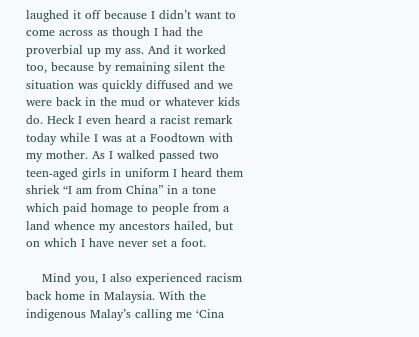laughed it off because I didn’t want to come across as though I had the proverbial up my ass. And it worked too, because by remaining silent the situation was quickly diffused and we were back in the mud or whatever kids do. Heck I even heard a racist remark today while I was at a Foodtown with my mother. As I walked passed two teen-aged girls in uniform I heard them shriek “I am from China” in a tone which paid homage to people from a land whence my ancestors hailed, but on which I have never set a foot.

    Mind you, I also experienced racism back home in Malaysia. With the indigenous Malay’s calling me ‘Cina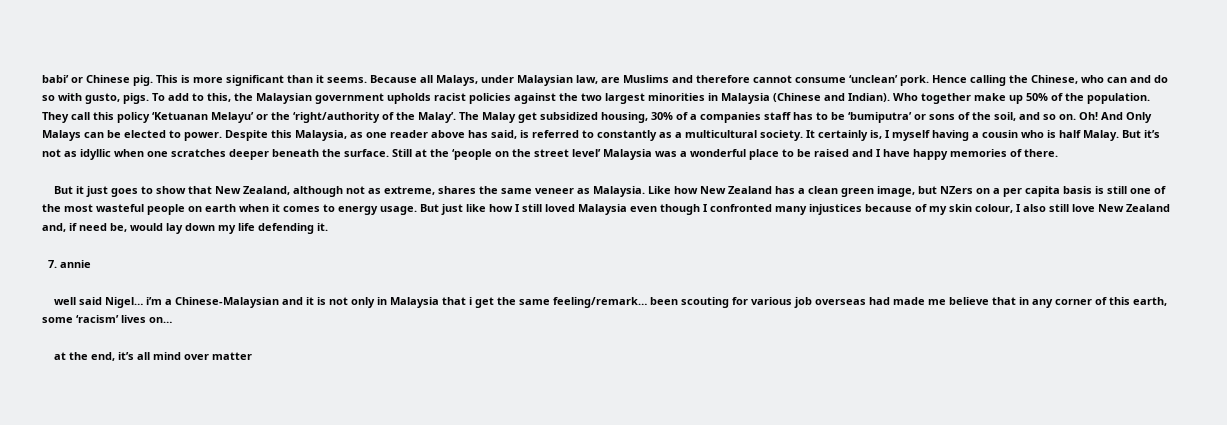babi’ or Chinese pig. This is more significant than it seems. Because all Malays, under Malaysian law, are Muslims and therefore cannot consume ‘unclean’ pork. Hence calling the Chinese, who can and do so with gusto, pigs. To add to this, the Malaysian government upholds racist policies against the two largest minorities in Malaysia (Chinese and Indian). Who together make up 50% of the population. They call this policy ‘Ketuanan Melayu’ or the ‘right/authority of the Malay’. The Malay get subsidized housing, 30% of a companies staff has to be ‘bumiputra’ or sons of the soil, and so on. Oh! And Only Malays can be elected to power. Despite this Malaysia, as one reader above has said, is referred to constantly as a multicultural society. It certainly is, I myself having a cousin who is half Malay. But it’s not as idyllic when one scratches deeper beneath the surface. Still at the ‘people on the street level’ Malaysia was a wonderful place to be raised and I have happy memories of there.

    But it just goes to show that New Zealand, although not as extreme, shares the same veneer as Malaysia. Like how New Zealand has a clean green image, but NZers on a per capita basis is still one of the most wasteful people on earth when it comes to energy usage. But just like how I still loved Malaysia even though I confronted many injustices because of my skin colour, I also still love New Zealand and, if need be, would lay down my life defending it.

  7. annie

    well said Nigel… i’m a Chinese-Malaysian and it is not only in Malaysia that i get the same feeling/remark… been scouting for various job overseas had made me believe that in any corner of this earth, some ‘racism’ lives on…

    at the end, it’s all mind over matter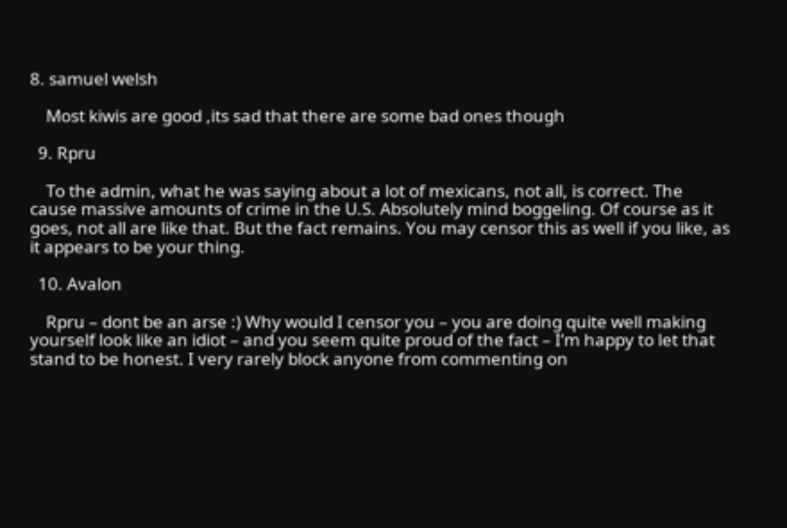8. samuel welsh

    Most kiwis are good ,its sad that there are some bad ones though

  9. Rpru

    To the admin, what he was saying about a lot of mexicans, not all, is correct. The cause massive amounts of crime in the U.S. Absolutely mind boggeling. Of course as it goes, not all are like that. But the fact remains. You may censor this as well if you like, as it appears to be your thing.

  10. Avalon

    Rpru – dont be an arse :) Why would I censor you – you are doing quite well making yourself look like an idiot – and you seem quite proud of the fact – I’m happy to let that stand to be honest. I very rarely block anyone from commenting on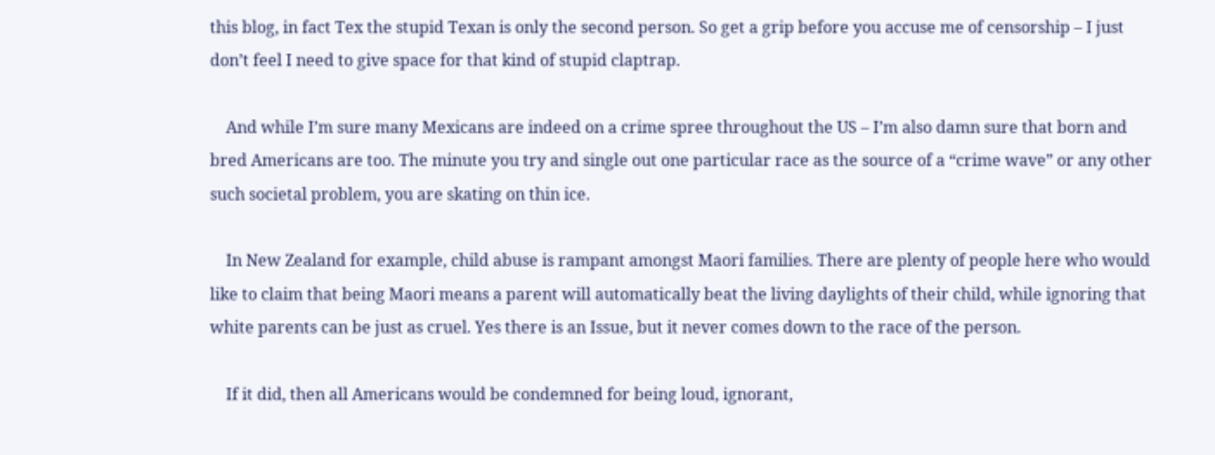this blog, in fact Tex the stupid Texan is only the second person. So get a grip before you accuse me of censorship – I just don’t feel I need to give space for that kind of stupid claptrap.

    And while I’m sure many Mexicans are indeed on a crime spree throughout the US – I’m also damn sure that born and bred Americans are too. The minute you try and single out one particular race as the source of a “crime wave” or any other such societal problem, you are skating on thin ice.

    In New Zealand for example, child abuse is rampant amongst Maori families. There are plenty of people here who would like to claim that being Maori means a parent will automatically beat the living daylights of their child, while ignoring that white parents can be just as cruel. Yes there is an Issue, but it never comes down to the race of the person.

    If it did, then all Americans would be condemned for being loud, ignorant,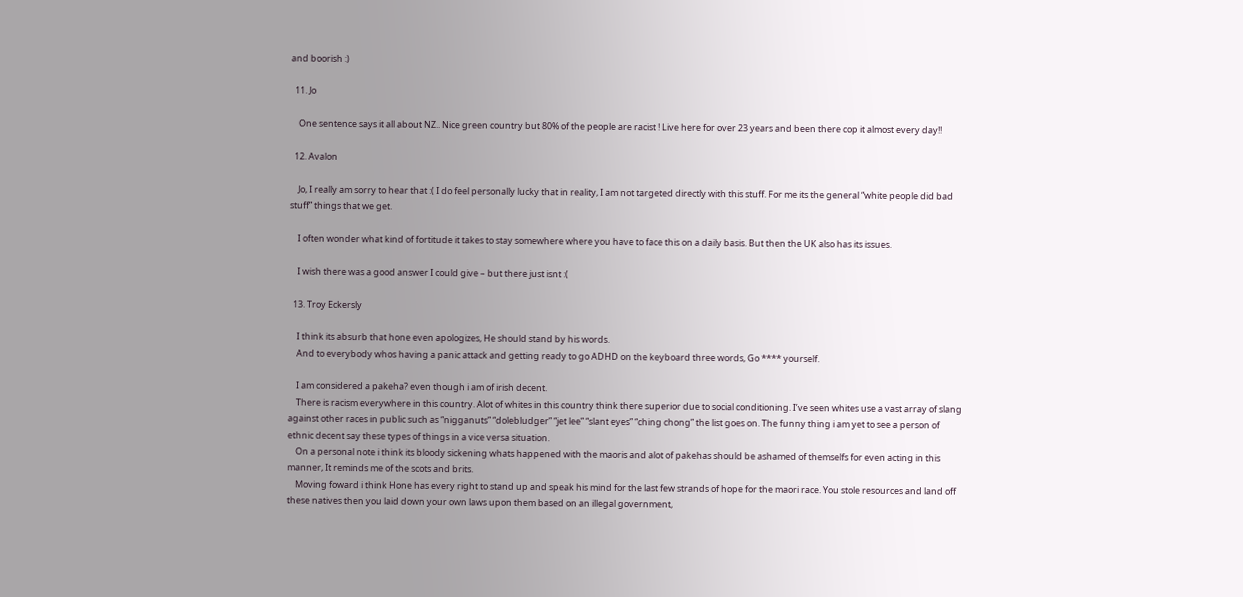and boorish :)

  11. Jo

    One sentence says it all about NZ.. Nice green country but 80% of the people are racist ! Live here for over 23 years and been there cop it almost every day!!

  12. Avalon

    Jo, I really am sorry to hear that :( I do feel personally lucky that in reality, I am not targeted directly with this stuff. For me its the general “white people did bad stuff” things that we get.

    I often wonder what kind of fortitude it takes to stay somewhere where you have to face this on a daily basis. But then the UK also has its issues.

    I wish there was a good answer I could give – but there just isnt :(

  13. Troy Eckersly

    I think its absurb that hone even apologizes, He should stand by his words.
    And to everybody whos having a panic attack and getting ready to go ADHD on the keyboard three words, Go **** yourself.

    I am considered a pakeha? even though i am of irish decent.
    There is racism everywhere in this country. Alot of whites in this country think there superior due to social conditioning. I’ve seen whites use a vast array of slang against other races in public such as “nigganuts” “dolebludger” “jet lee” “slant eyes” “ching chong” the list goes on. The funny thing i am yet to see a person of ethnic decent say these types of things in a vice versa situation.
    On a personal note i think its bloody sickening whats happened with the maoris and alot of pakehas should be ashamed of themselfs for even acting in this manner, It reminds me of the scots and brits.
    Moving foward i think Hone has every right to stand up and speak his mind for the last few strands of hope for the maori race. You stole resources and land off these natives then you laid down your own laws upon them based on an illegal government,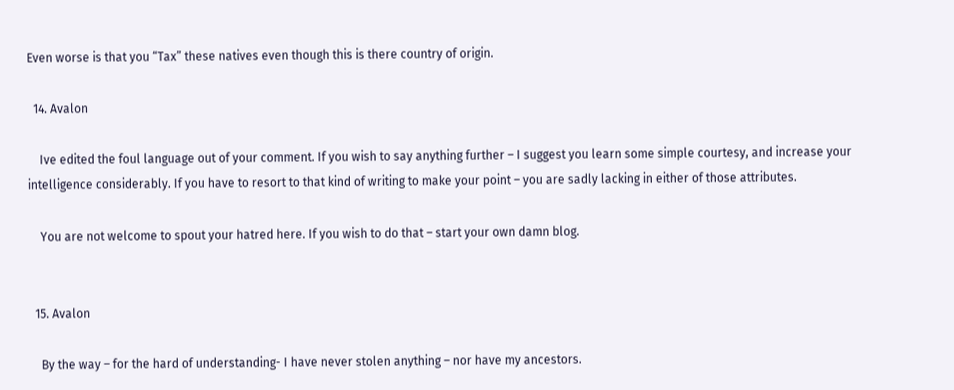Even worse is that you “Tax” these natives even though this is there country of origin.

  14. Avalon

    Ive edited the foul language out of your comment. If you wish to say anything further – I suggest you learn some simple courtesy, and increase your intelligence considerably. If you have to resort to that kind of writing to make your point – you are sadly lacking in either of those attributes.

    You are not welcome to spout your hatred here. If you wish to do that – start your own damn blog.


  15. Avalon

    By the way – for the hard of understanding- I have never stolen anything – nor have my ancestors.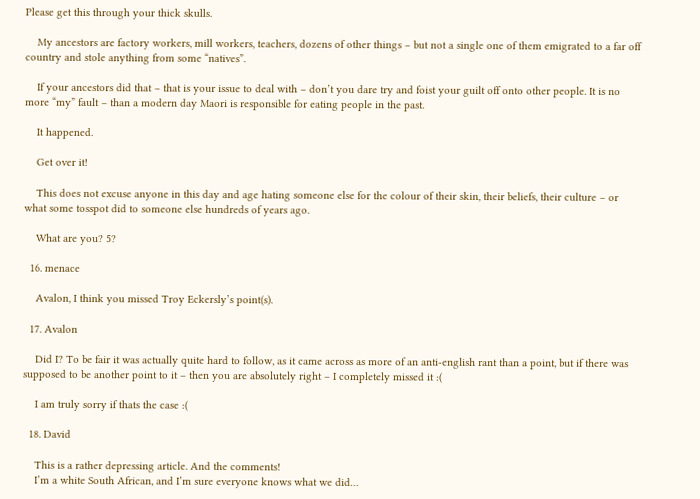Please get this through your thick skulls.

    My ancestors are factory workers, mill workers, teachers, dozens of other things – but not a single one of them emigrated to a far off country and stole anything from some “natives”.

    If your ancestors did that – that is your issue to deal with – don’t you dare try and foist your guilt off onto other people. It is no more “my” fault – than a modern day Maori is responsible for eating people in the past.

    It happened.

    Get over it!

    This does not excuse anyone in this day and age hating someone else for the colour of their skin, their beliefs, their culture – or what some tosspot did to someone else hundreds of years ago.

    What are you? 5?

  16. menace

    Avalon, I think you missed Troy Eckersly’s point(s).

  17. Avalon

    Did I? To be fair it was actually quite hard to follow, as it came across as more of an anti-english rant than a point, but if there was supposed to be another point to it – then you are absolutely right – I completely missed it :(

    I am truly sorry if thats the case :(

  18. David

    This is a rather depressing article. And the comments!
    I’m a white South African, and I’m sure everyone knows what we did…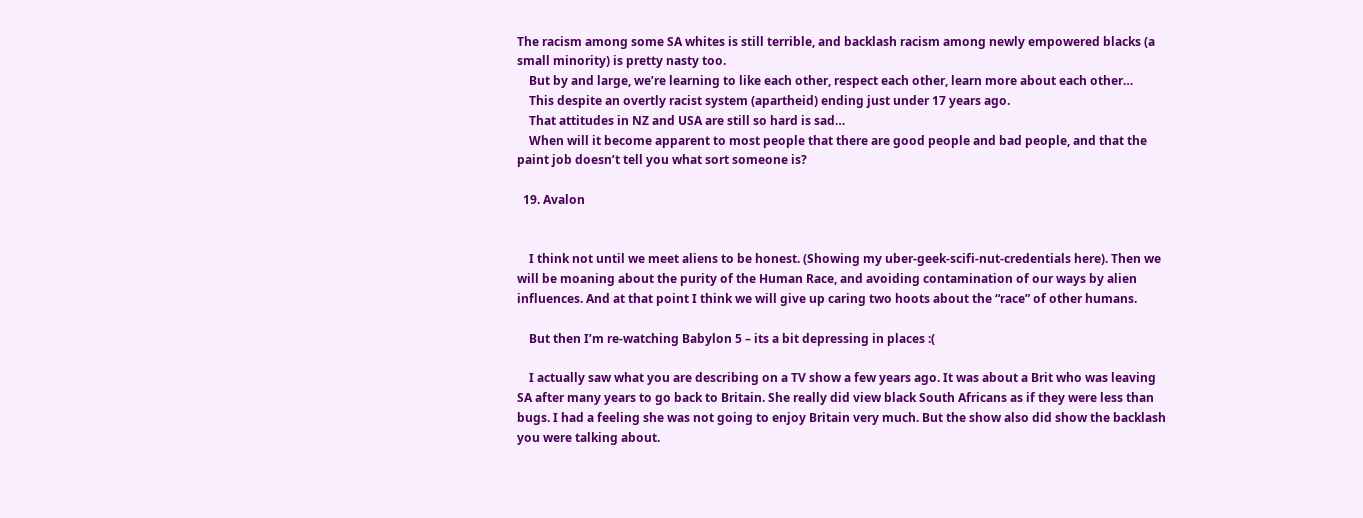The racism among some SA whites is still terrible, and backlash racism among newly empowered blacks (a small minority) is pretty nasty too.
    But by and large, we’re learning to like each other, respect each other, learn more about each other…
    This despite an overtly racist system (apartheid) ending just under 17 years ago.
    That attitudes in NZ and USA are still so hard is sad…
    When will it become apparent to most people that there are good people and bad people, and that the paint job doesn’t tell you what sort someone is?

  19. Avalon


    I think not until we meet aliens to be honest. (Showing my uber-geek-scifi-nut-credentials here). Then we will be moaning about the purity of the Human Race, and avoiding contamination of our ways by alien influences. And at that point I think we will give up caring two hoots about the “race” of other humans.

    But then I’m re-watching Babylon 5 – its a bit depressing in places :(

    I actually saw what you are describing on a TV show a few years ago. It was about a Brit who was leaving SA after many years to go back to Britain. She really did view black South Africans as if they were less than bugs. I had a feeling she was not going to enjoy Britain very much. But the show also did show the backlash you were talking about.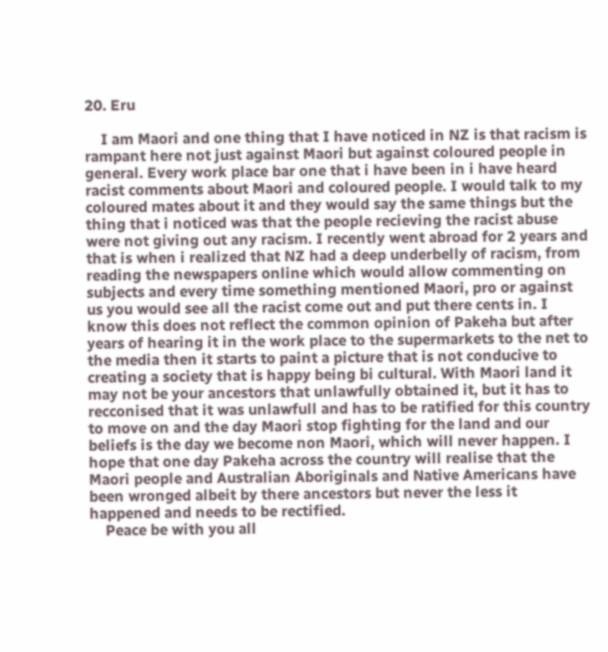20. Eru

    I am Maori and one thing that I have noticed in NZ is that racism is rampant here not just against Maori but against coloured people in general. Every work place bar one that i have been in i have heard racist comments about Maori and coloured people. I would talk to my coloured mates about it and they would say the same things but the thing that i noticed was that the people recieving the racist abuse were not giving out any racism. I recently went abroad for 2 years and that is when i realized that NZ had a deep underbelly of racism, from reading the newspapers online which would allow commenting on subjects and every time something mentioned Maori, pro or against us you would see all the racist come out and put there cents in. I know this does not reflect the common opinion of Pakeha but after years of hearing it in the work place to the supermarkets to the net to the media then it starts to paint a picture that is not conducive to creating a society that is happy being bi cultural. With Maori land it may not be your ancestors that unlawfully obtained it, but it has to recconised that it was unlawfull and has to be ratified for this country to move on and the day Maori stop fighting for the land and our beliefs is the day we become non Maori, which will never happen. I hope that one day Pakeha across the country will realise that the Maori people and Australian Aboriginals and Native Americans have been wronged albeit by there ancestors but never the less it happened and needs to be rectified.
    Peace be with you all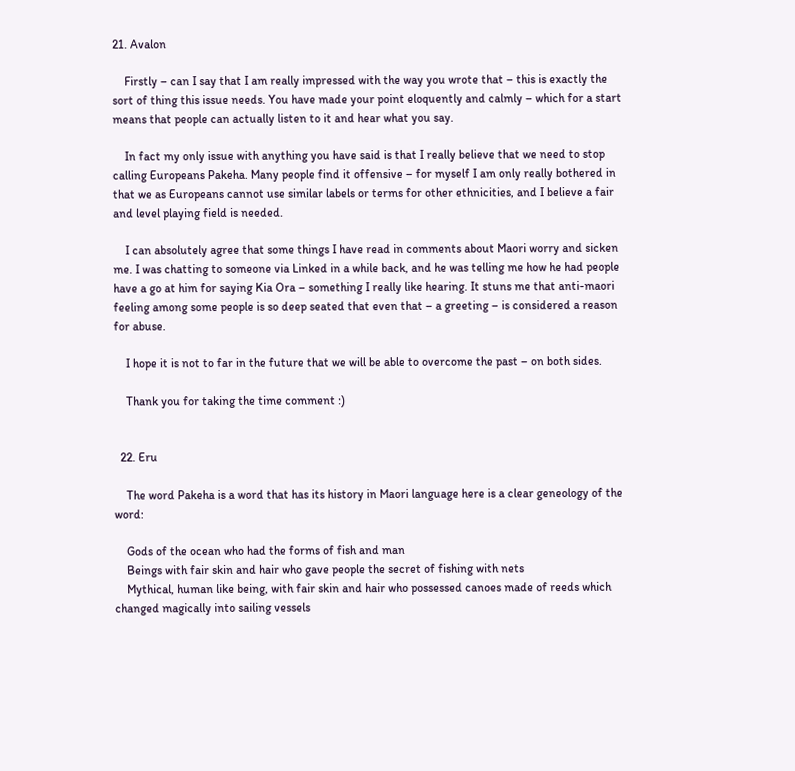21. Avalon

    Firstly – can I say that I am really impressed with the way you wrote that – this is exactly the sort of thing this issue needs. You have made your point eloquently and calmly – which for a start means that people can actually listen to it and hear what you say.

    In fact my only issue with anything you have said is that I really believe that we need to stop calling Europeans Pakeha. Many people find it offensive – for myself I am only really bothered in that we as Europeans cannot use similar labels or terms for other ethnicities, and I believe a fair and level playing field is needed.

    I can absolutely agree that some things I have read in comments about Maori worry and sicken me. I was chatting to someone via Linked in a while back, and he was telling me how he had people have a go at him for saying Kia Ora – something I really like hearing. It stuns me that anti-maori feeling among some people is so deep seated that even that – a greeting – is considered a reason for abuse.

    I hope it is not to far in the future that we will be able to overcome the past – on both sides.

    Thank you for taking the time comment :)


  22. Eru

    The word Pakeha is a word that has its history in Maori language here is a clear geneology of the word:

    Gods of the ocean who had the forms of fish and man
    Beings with fair skin and hair who gave people the secret of fishing with nets
    Mythical, human like being, with fair skin and hair who possessed canoes made of reeds which changed magically into sailing vessels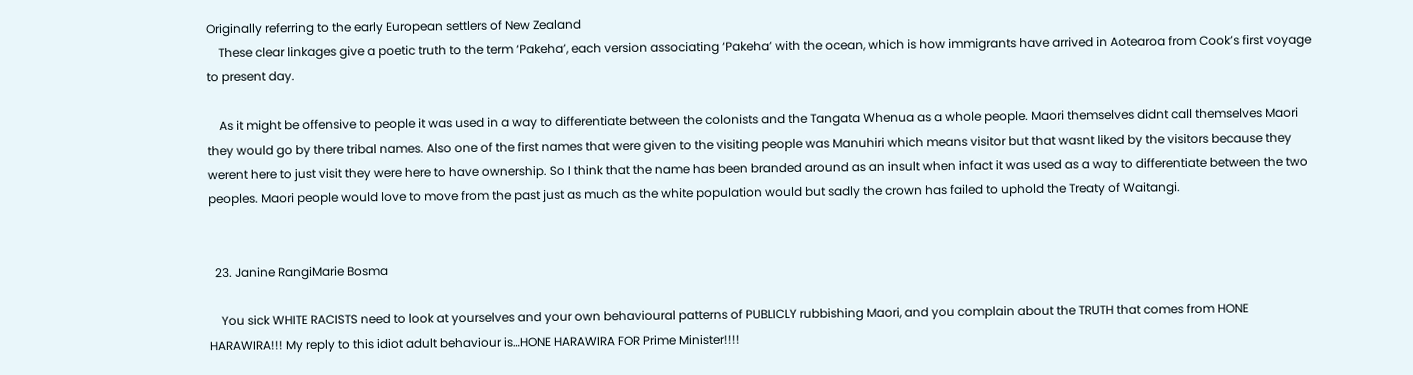Originally referring to the early European settlers of New Zealand
    These clear linkages give a poetic truth to the term ‘Pakeha’, each version associating ‘Pakeha’ with the ocean, which is how immigrants have arrived in Aotearoa from Cook’s first voyage to present day.

    As it might be offensive to people it was used in a way to differentiate between the colonists and the Tangata Whenua as a whole people. Maori themselves didnt call themselves Maori they would go by there tribal names. Also one of the first names that were given to the visiting people was Manuhiri which means visitor but that wasnt liked by the visitors because they werent here to just visit they were here to have ownership. So I think that the name has been branded around as an insult when infact it was used as a way to differentiate between the two peoples. Maori people would love to move from the past just as much as the white population would but sadly the crown has failed to uphold the Treaty of Waitangi.


  23. Janine RangiMarie Bosma

    You sick WHITE RACISTS need to look at yourselves and your own behavioural patterns of PUBLICLY rubbishing Maori, and you complain about the TRUTH that comes from HONE HARAWIRA!!! My reply to this idiot adult behaviour is…HONE HARAWIRA FOR Prime Minister!!!!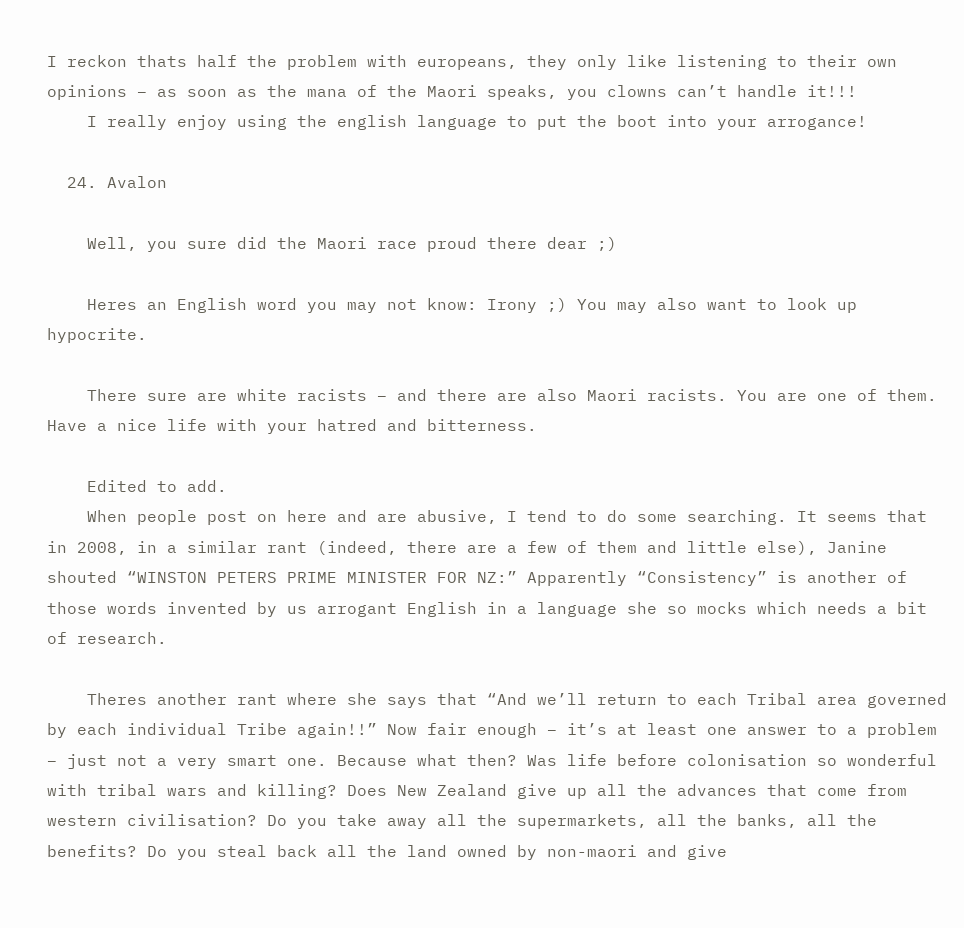I reckon thats half the problem with europeans, they only like listening to their own opinions – as soon as the mana of the Maori speaks, you clowns can’t handle it!!!
    I really enjoy using the english language to put the boot into your arrogance!

  24. Avalon

    Well, you sure did the Maori race proud there dear ;)

    Heres an English word you may not know: Irony ;) You may also want to look up hypocrite.

    There sure are white racists – and there are also Maori racists. You are one of them. Have a nice life with your hatred and bitterness.

    Edited to add.
    When people post on here and are abusive, I tend to do some searching. It seems that in 2008, in a similar rant (indeed, there are a few of them and little else), Janine shouted “WINSTON PETERS PRIME MINISTER FOR NZ:” Apparently “Consistency” is another of those words invented by us arrogant English in a language she so mocks which needs a bit of research.

    Theres another rant where she says that “And we’ll return to each Tribal area governed by each individual Tribe again!!” Now fair enough – it’s at least one answer to a problem – just not a very smart one. Because what then? Was life before colonisation so wonderful with tribal wars and killing? Does New Zealand give up all the advances that come from western civilisation? Do you take away all the supermarkets, all the banks, all the benefits? Do you steal back all the land owned by non-maori and give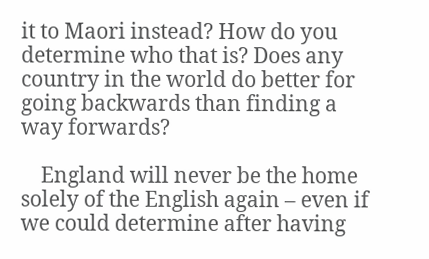it to Maori instead? How do you determine who that is? Does any country in the world do better for going backwards than finding a way forwards?

    England will never be the home solely of the English again – even if we could determine after having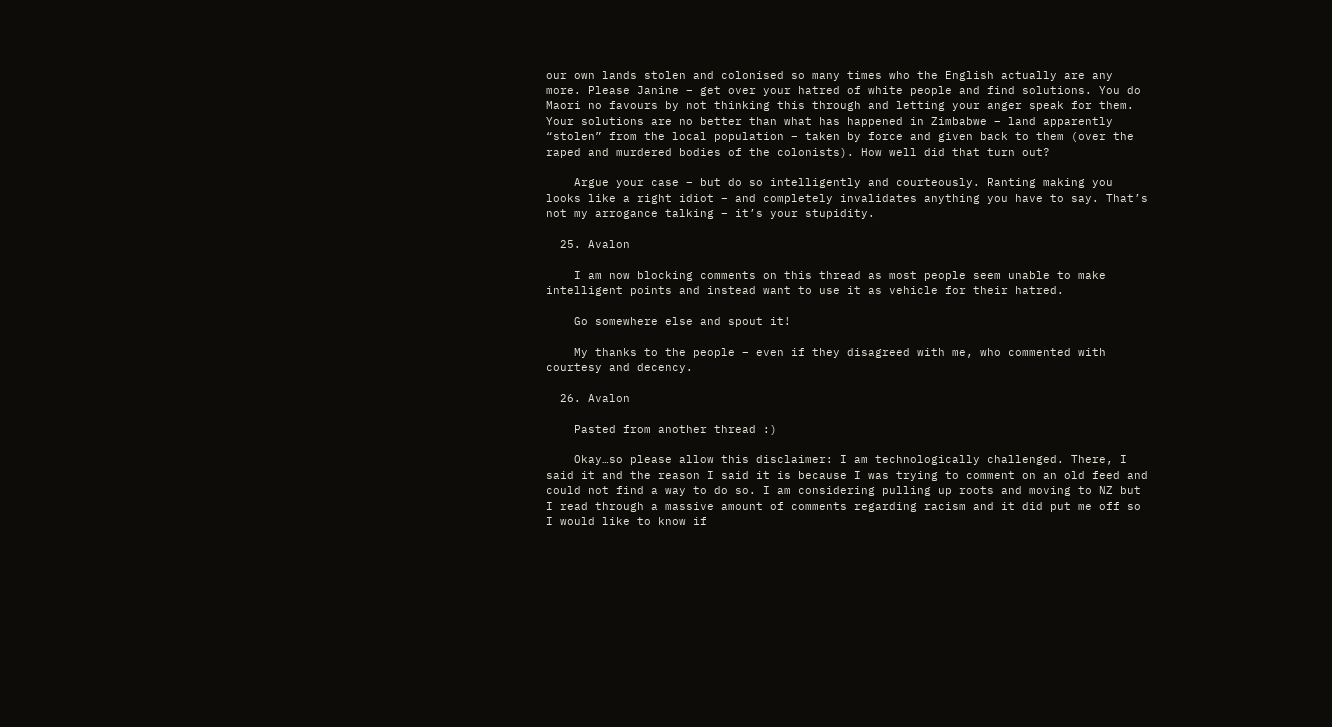our own lands stolen and colonised so many times who the English actually are any more. Please Janine – get over your hatred of white people and find solutions. You do Maori no favours by not thinking this through and letting your anger speak for them. Your solutions are no better than what has happened in Zimbabwe – land apparently “stolen” from the local population – taken by force and given back to them (over the raped and murdered bodies of the colonists). How well did that turn out?

    Argue your case – but do so intelligently and courteously. Ranting making you looks like a right idiot – and completely invalidates anything you have to say. That’s not my arrogance talking – it’s your stupidity.

  25. Avalon

    I am now blocking comments on this thread as most people seem unable to make intelligent points and instead want to use it as vehicle for their hatred.

    Go somewhere else and spout it!

    My thanks to the people – even if they disagreed with me, who commented with courtesy and decency.

  26. Avalon

    Pasted from another thread :)

    Okay…so please allow this disclaimer: I am technologically challenged. There, I said it and the reason I said it is because I was trying to comment on an old feed and could not find a way to do so. I am considering pulling up roots and moving to NZ but I read through a massive amount of comments regarding racism and it did put me off so I would like to know if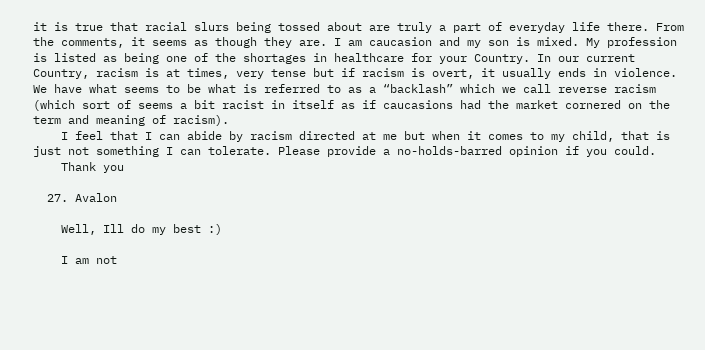it is true that racial slurs being tossed about are truly a part of everyday life there. From the comments, it seems as though they are. I am caucasion and my son is mixed. My profession is listed as being one of the shortages in healthcare for your Country. In our current Country, racism is at times, very tense but if racism is overt, it usually ends in violence. We have what seems to be what is referred to as a “backlash” which we call reverse racism (which sort of seems a bit racist in itself as if caucasions had the market cornered on the term and meaning of racism).
    I feel that I can abide by racism directed at me but when it comes to my child, that is just not something I can tolerate. Please provide a no-holds-barred opinion if you could.
    Thank you

  27. Avalon

    Well, Ill do my best :)

    I am not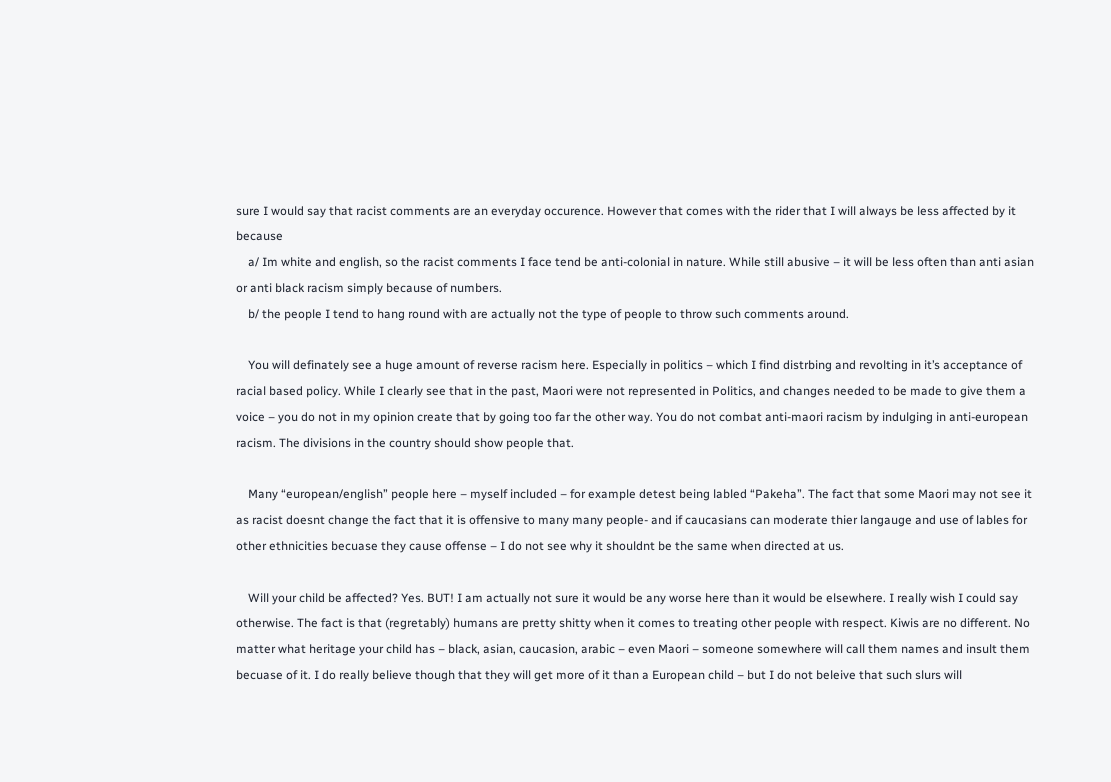sure I would say that racist comments are an everyday occurence. However that comes with the rider that I will always be less affected by it because
    a/ Im white and english, so the racist comments I face tend be anti-colonial in nature. While still abusive – it will be less often than anti asian or anti black racism simply because of numbers.
    b/ the people I tend to hang round with are actually not the type of people to throw such comments around.

    You will definately see a huge amount of reverse racism here. Especially in politics – which I find distrbing and revolting in it’s acceptance of racial based policy. While I clearly see that in the past, Maori were not represented in Politics, and changes needed to be made to give them a voice – you do not in my opinion create that by going too far the other way. You do not combat anti-maori racism by indulging in anti-european racism. The divisions in the country should show people that.

    Many “european/english” people here – myself included – for example detest being labled “Pakeha”. The fact that some Maori may not see it as racist doesnt change the fact that it is offensive to many many people- and if caucasians can moderate thier langauge and use of lables for other ethnicities becuase they cause offense – I do not see why it shouldnt be the same when directed at us.

    Will your child be affected? Yes. BUT! I am actually not sure it would be any worse here than it would be elsewhere. I really wish I could say otherwise. The fact is that (regretably) humans are pretty shitty when it comes to treating other people with respect. Kiwis are no different. No matter what heritage your child has – black, asian, caucasion, arabic – even Maori – someone somewhere will call them names and insult them becuase of it. I do really believe though that they will get more of it than a European child – but I do not beleive that such slurs will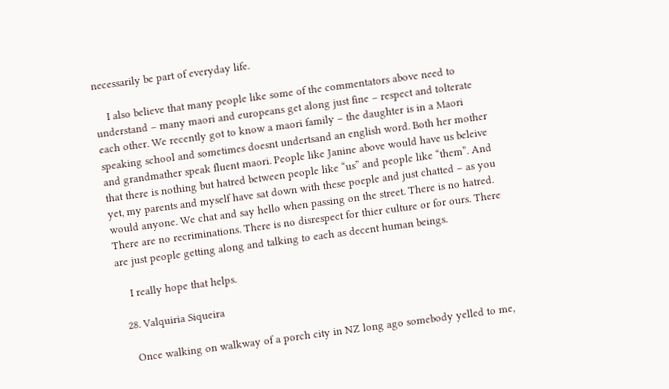necessarily be part of everyday life.

    I also believe that many people like some of the commentators above need to understand – many maori and europeans get along just fine – respect and tolterate each other. We recently got to know a maori family – the daughter is in a Maori speaking school and sometimes doesnt undertsand an english word. Both her mother and grandmather speak fluent maori. People like Janine above would have us beleive that there is nothing but hatred between people like “us” and people like “them”. And yet, my parents and myself have sat down with these poeple and just chatted – as you would anyone. We chat and say hello when passing on the street. There is no hatred. There are no recriminations. There is no disrespect for thier culture or for ours. There are just people getting along and talking to each as decent human beings.

    I really hope that helps.

  28. Valquiria Siqueira

    Once walking on walkway of a porch city in NZ long ago somebody yelled to me,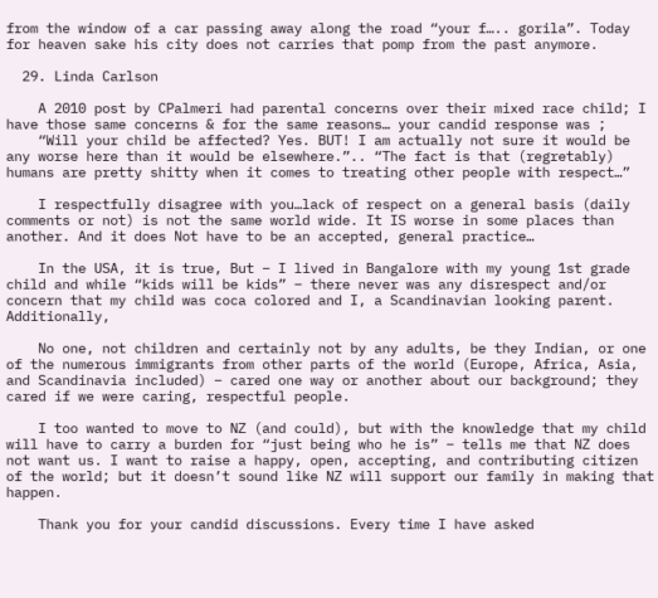from the window of a car passing away along the road “your f….. gorila”. Today for heaven sake his city does not carries that pomp from the past anymore.

  29. Linda Carlson

    A 2010 post by CPalmeri had parental concerns over their mixed race child; I have those same concerns & for the same reasons… your candid response was ;
    “Will your child be affected? Yes. BUT! I am actually not sure it would be any worse here than it would be elsewhere.”.. “The fact is that (regretably) humans are pretty shitty when it comes to treating other people with respect…”

    I respectfully disagree with you…lack of respect on a general basis (daily comments or not) is not the same world wide. It IS worse in some places than another. And it does Not have to be an accepted, general practice…

    In the USA, it is true, But – I lived in Bangalore with my young 1st grade child and while “kids will be kids” – there never was any disrespect and/or concern that my child was coca colored and I, a Scandinavian looking parent. Additionally,

    No one, not children and certainly not by any adults, be they Indian, or one of the numerous immigrants from other parts of the world (Europe, Africa, Asia, and Scandinavia included) – cared one way or another about our background; they cared if we were caring, respectful people.

    I too wanted to move to NZ (and could), but with the knowledge that my child will have to carry a burden for “just being who he is” – tells me that NZ does not want us. I want to raise a happy, open, accepting, and contributing citizen of the world; but it doesn’t sound like NZ will support our family in making that happen.

    Thank you for your candid discussions. Every time I have asked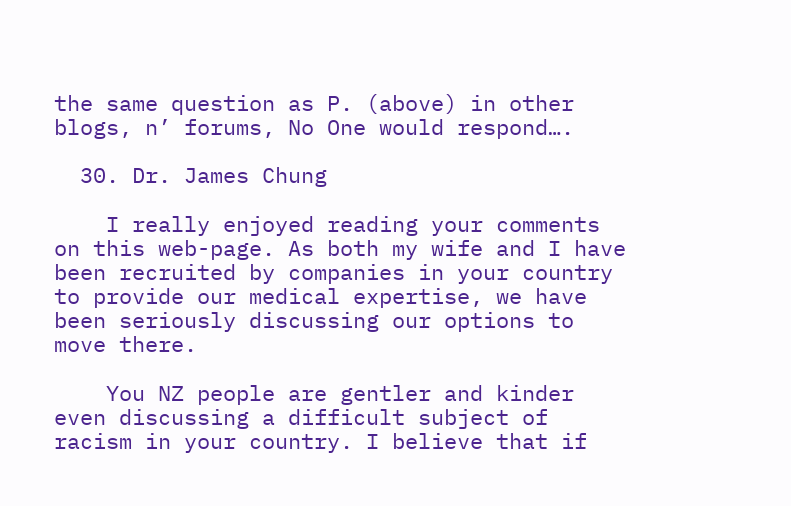the same question as P. (above) in other blogs, n’ forums, No One would respond….

  30. Dr. James Chung

    I really enjoyed reading your comments on this web-page. As both my wife and I have been recruited by companies in your country to provide our medical expertise, we have been seriously discussing our options to move there.

    You NZ people are gentler and kinder even discussing a difficult subject of racism in your country. I believe that if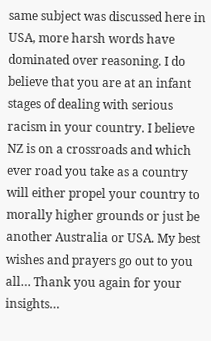same subject was discussed here in USA, more harsh words have dominated over reasoning. I do believe that you are at an infant stages of dealing with serious racism in your country. I believe NZ is on a crossroads and which ever road you take as a country will either propel your country to morally higher grounds or just be another Australia or USA. My best wishes and prayers go out to you all… Thank you again for your insights…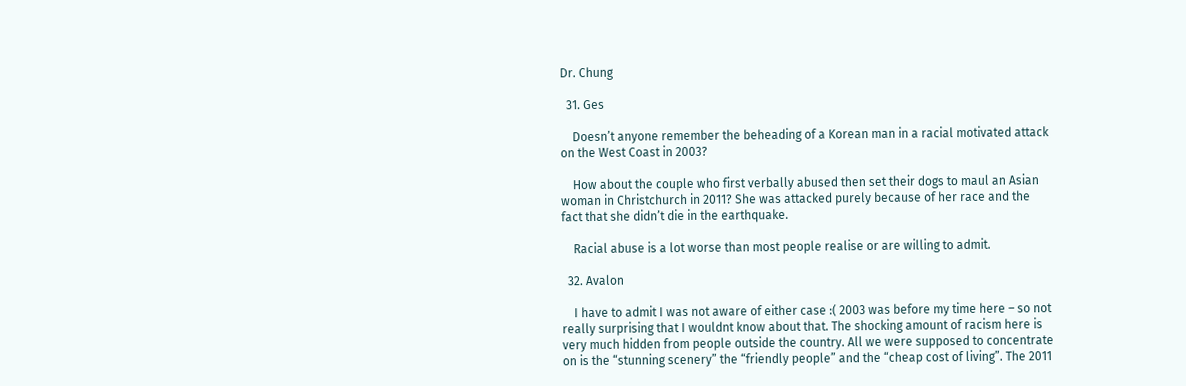Dr. Chung

  31. Ges

    Doesn’t anyone remember the beheading of a Korean man in a racial motivated attack on the West Coast in 2003?

    How about the couple who first verbally abused then set their dogs to maul an Asian woman in Christchurch in 2011? She was attacked purely because of her race and the fact that she didn’t die in the earthquake.

    Racial abuse is a lot worse than most people realise or are willing to admit.

  32. Avalon

    I have to admit I was not aware of either case :( 2003 was before my time here – so not really surprising that I wouldnt know about that. The shocking amount of racism here is very much hidden from people outside the country. All we were supposed to concentrate on is the “stunning scenery” the “friendly people” and the “cheap cost of living”. The 2011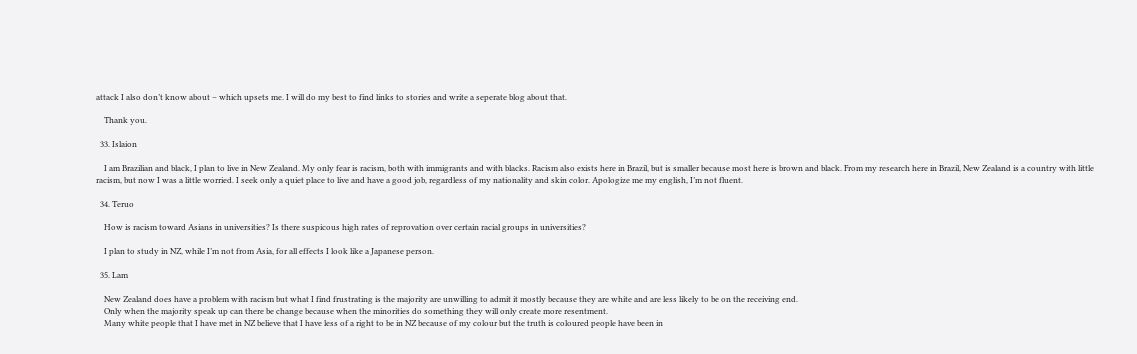attack I also don’t know about – which upsets me. I will do my best to find links to stories and write a seperate blog about that.

    Thank you.

  33. Islaion

    I am Brazilian and black, I plan to live in New Zealand. My only fear is racism, both with immigrants and with blacks. Racism also exists here in Brazil, but is smaller because most here is brown and black. From my research here in Brazil, New Zealand is a country with little racism, but now I was a little worried. I seek only a quiet place to live and have a good job, regardless of my nationality and skin color. Apologize me my english, I’m not fluent.

  34. Teruo

    How is racism toward Asians in universities? Is there suspicous high rates of reprovation over certain racial groups in universities?

    I plan to study in NZ, while I’m not from Asia, for all effects I look like a Japanese person.

  35. Lam

    New Zealand does have a problem with racism but what I find frustrating is the majority are unwilling to admit it mostly because they are white and are less likely to be on the receiving end.
    Only when the majority speak up can there be change because when the minorities do something they will only create more resentment.
    Many white people that I have met in NZ believe that I have less of a right to be in NZ because of my colour but the truth is coloured people have been in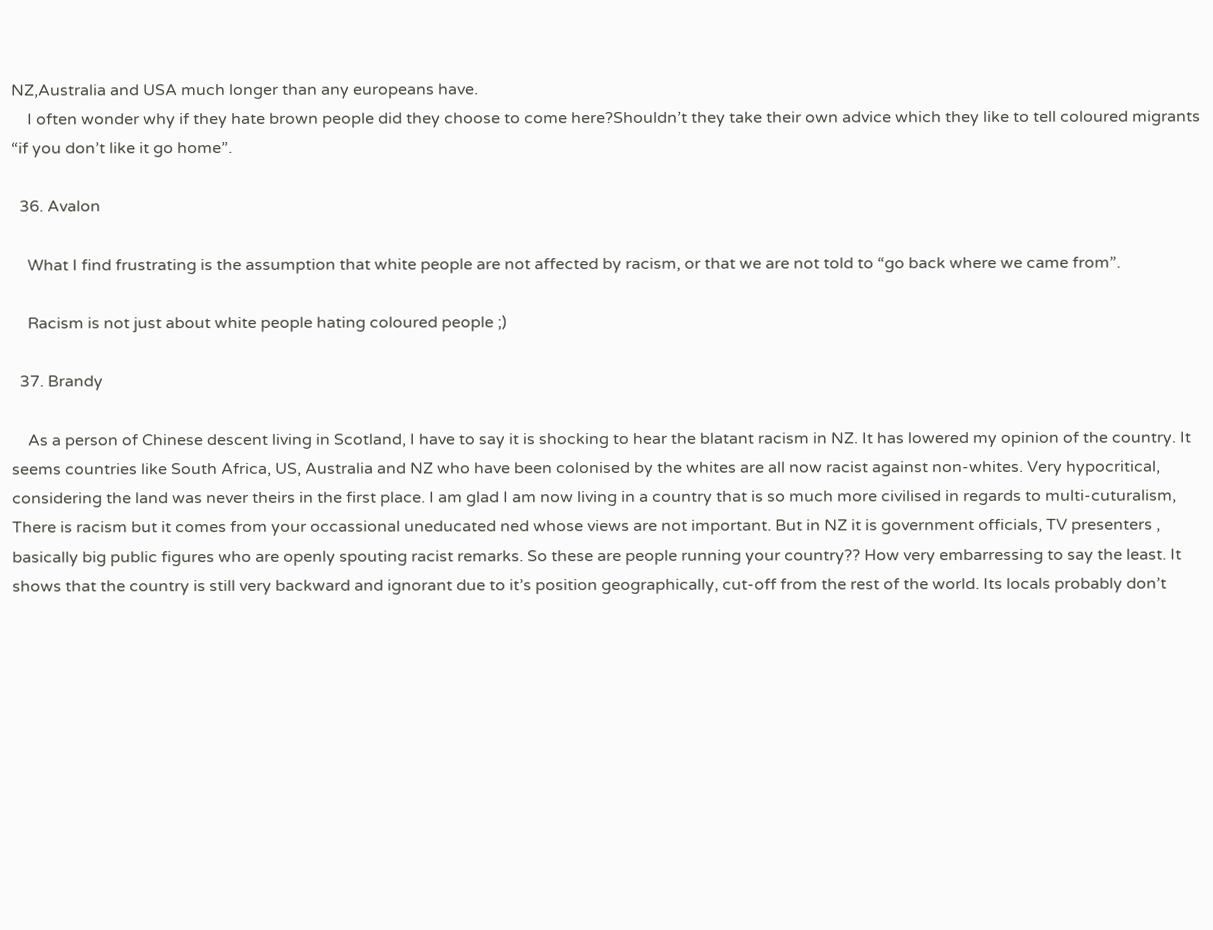NZ,Australia and USA much longer than any europeans have.
    I often wonder why if they hate brown people did they choose to come here?Shouldn’t they take their own advice which they like to tell coloured migrants “if you don’t like it go home”.

  36. Avalon

    What I find frustrating is the assumption that white people are not affected by racism, or that we are not told to “go back where we came from”.

    Racism is not just about white people hating coloured people ;)

  37. Brandy

    As a person of Chinese descent living in Scotland, I have to say it is shocking to hear the blatant racism in NZ. It has lowered my opinion of the country. It seems countries like South Africa, US, Australia and NZ who have been colonised by the whites are all now racist against non-whites. Very hypocritical, considering the land was never theirs in the first place. I am glad I am now living in a country that is so much more civilised in regards to multi-cuturalism, There is racism but it comes from your occassional uneducated ned whose views are not important. But in NZ it is government officials, TV presenters , basically big public figures who are openly spouting racist remarks. So these are people running your country?? How very embarressing to say the least. It shows that the country is still very backward and ignorant due to it’s position geographically, cut-off from the rest of the world. Its locals probably don’t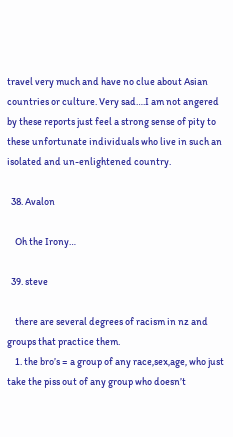travel very much and have no clue about Asian countries or culture. Very sad….I am not angered by these reports just feel a strong sense of pity to these unfortunate individuals who live in such an isolated and un-enlightened country.

  38. Avalon

    Oh the Irony…

  39. steve

    there are several degrees of racism in nz and groups that practice them.
    1. the bro’s = a group of any race,sex,age, who just take the piss out of any group who doesn’t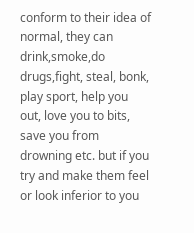conform to their idea of normal, they can drink,smoke,do drugs,fight, steal, bonk, play sport, help you out, love you to bits, save you from drowning etc. but if you try and make them feel or look inferior to you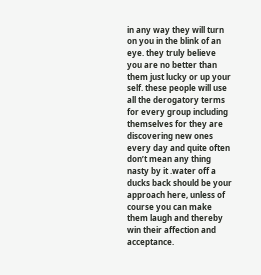in any way they will turn on you in the blink of an eye. they truly believe you are no better than them just lucky or up your self. these people will use all the derogatory terms for every group including themselves for they are discovering new ones every day and quite often don’t mean any thing nasty by it .water off a ducks back should be your approach here, unless of course you can make them laugh and thereby win their affection and acceptance.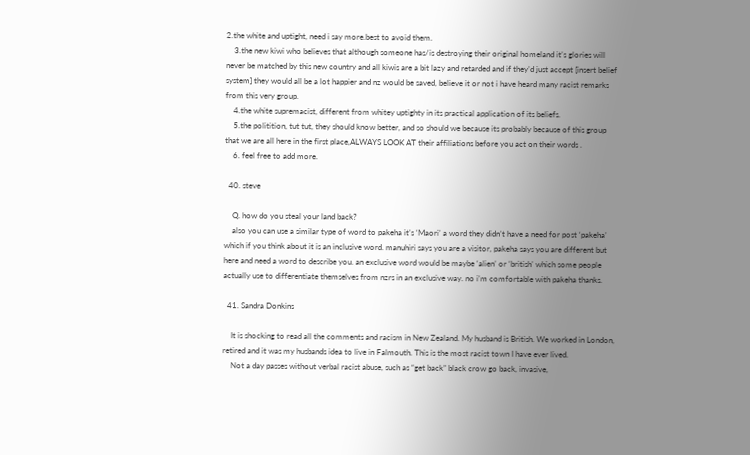2.the white and uptight, need i say more.best to avoid them.
    3.the new kiwi who believes that although someone has/is destroying their original homeland it’s glories will never be matched by this new country and all kiwis are a bit lazy and retarded and if they’d just accept [insert belief system] they would all be a lot happier and nz would be saved, believe it or not i have heard many racist remarks from this very group.
    4.the white supremacist, different from whitey uptighty in its practical application of its beliefs.
    5.the politition, tut tut, they should know better, and so should we because its probably because of this group that we are all here in the first place,ALWAYS LOOK AT their affiliations before you act on their words .
    6. feel free to add more.

  40. steve

    Q. how do you steal your land back?
    also you can use a similar type of word to pakeha it’s ‘Maori’ a word they didn’t have a need for post ‘pakeha’ which if you think about it is an inclusive word. manuhiri says you are a visitor, pakeha says you are different but here and need a word to describe you. an exclusive word would be maybe ‘alien’ or ‘british’ which some people actually use to differentiate themselves from nzrs in an exclusive way. no i’m comfortable with pakeha thanks.

  41. Sandra Donkins

    It is shocking to read all the comments and racism in New Zealand. My husband is British. We worked in London, retired and it was my husbands idea to live in Falmouth. This is the most racist town I have ever lived.
    Not a day passes without verbal racist abuse, such as “get back” black crow go back, invasive,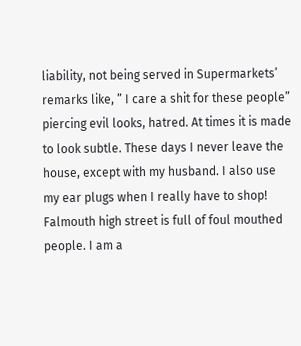liability, not being served in Supermarkets’ remarks like, ” I care a shit for these people” piercing evil looks, hatred. At times it is made to look subtle. These days I never leave the house, except with my husband. I also use my ear plugs when I really have to shop! Falmouth high street is full of foul mouthed people. I am a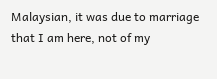Malaysian, it was due to marriage that I am here, not of my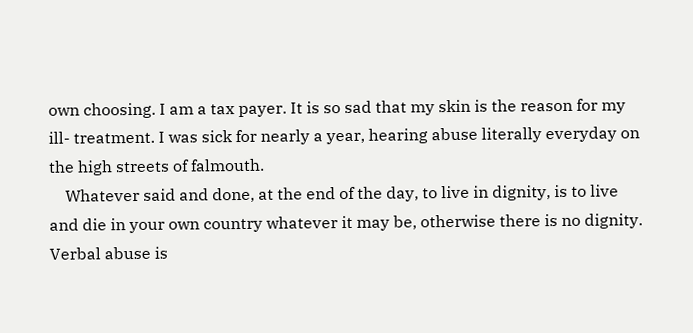own choosing. I am a tax payer. It is so sad that my skin is the reason for my ill- treatment. I was sick for nearly a year, hearing abuse literally everyday on the high streets of falmouth.
    Whatever said and done, at the end of the day, to live in dignity, is to live and die in your own country whatever it may be, otherwise there is no dignity. Verbal abuse is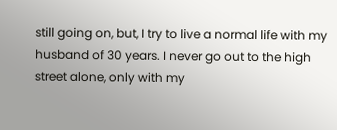still going on, but, I try to live a normal life with my husband of 30 years. I never go out to the high street alone, only with my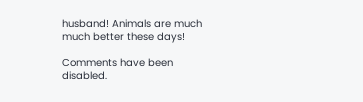husband! Animals are much much better these days!

Comments have been disabled.